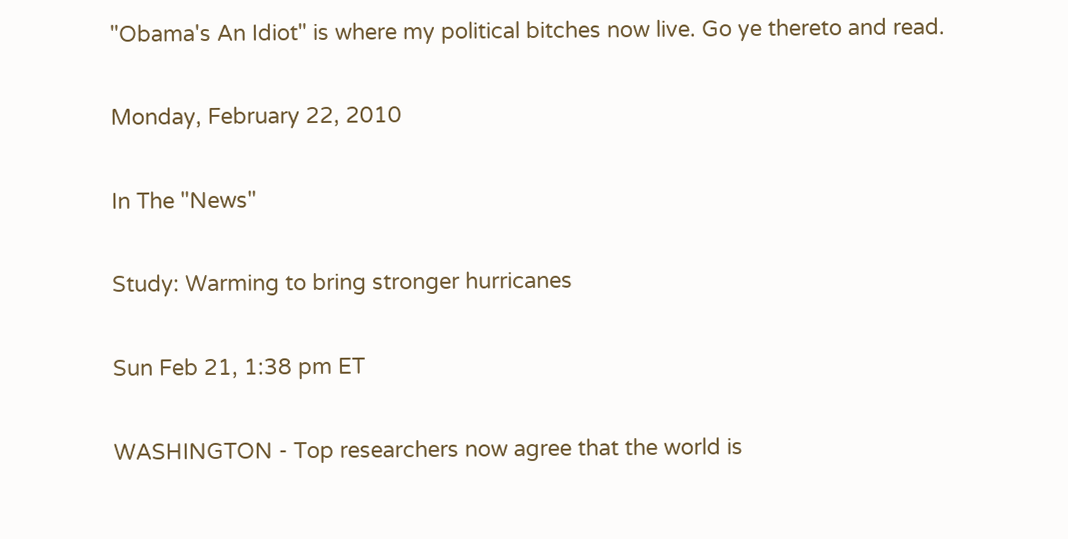"Obama's An Idiot" is where my political bitches now live. Go ye thereto and read.

Monday, February 22, 2010

In The "News"

Study: Warming to bring stronger hurricanes

Sun Feb 21, 1:38 pm ET

WASHINGTON - Top researchers now agree that the world is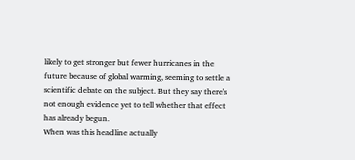likely to get stronger but fewer hurricanes in the future because of global warming, seeming to settle a scientific debate on the subject. But they say there's not enough evidence yet to tell whether that effect has already begun.
When was this headline actually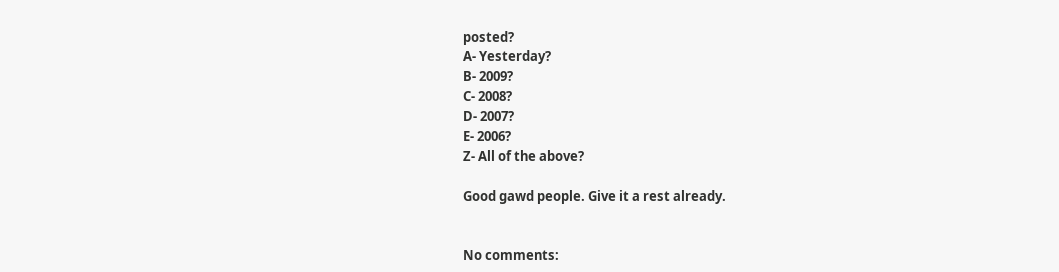posted?
A- Yesterday?
B- 2009?
C- 2008?
D- 2007?
E- 2006?
Z- All of the above?

Good gawd people. Give it a rest already.


No comments: